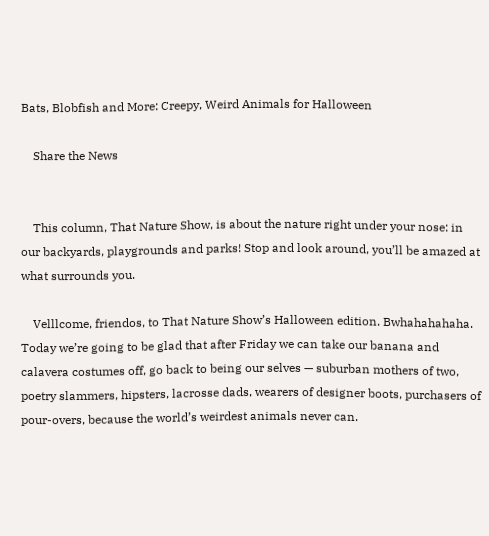Bats, Blobfish and More: Creepy, Weird Animals for Halloween

    Share the News


    This column, That Nature Show, is about the nature right under your nose: in our backyards, playgrounds and parks! Stop and look around, you’ll be amazed at what surrounds you.

    Velllcome, friendos, to That Nature Show’s Halloween edition. Bwhahahahaha. Today we’re going to be glad that after Friday we can take our banana and calavera costumes off, go back to being our selves — suburban mothers of two, poetry slammers, hipsters, lacrosse dads, wearers of designer boots, purchasers of pour-overs, because the world’s weirdest animals never can.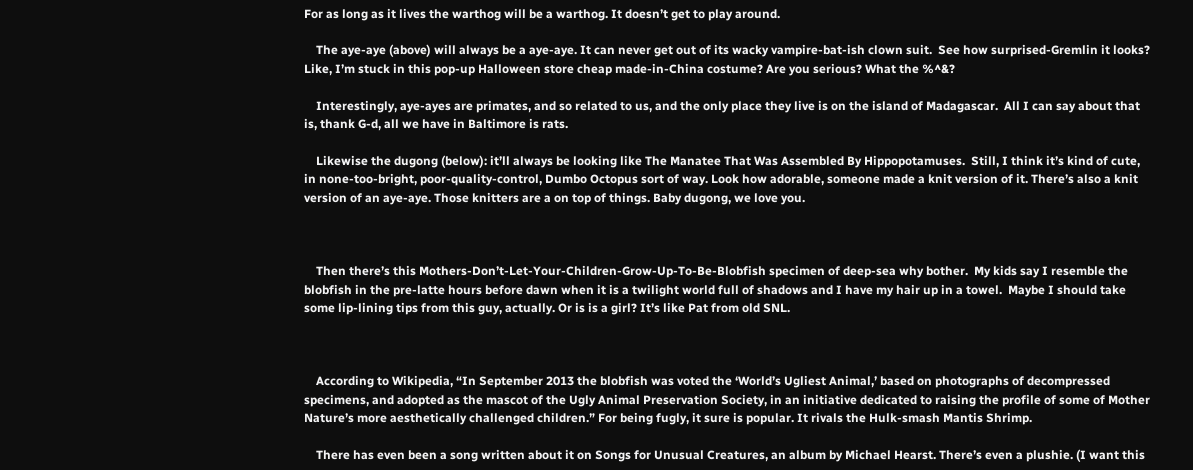For as long as it lives the warthog will be a warthog. It doesn’t get to play around.

    The aye-aye (above) will always be a aye-aye. It can never get out of its wacky vampire-bat-ish clown suit.  See how surprised-Gremlin it looks? Like, I’m stuck in this pop-up Halloween store cheap made-in-China costume? Are you serious? What the %^&?

    Interestingly, aye-ayes are primates, and so related to us, and the only place they live is on the island of Madagascar.  All I can say about that is, thank G-d, all we have in Baltimore is rats.

    Likewise the dugong (below): it’ll always be looking like The Manatee That Was Assembled By Hippopotamuses.  Still, I think it’s kind of cute, in none-too-bright, poor-quality-control, Dumbo Octopus sort of way. Look how adorable, someone made a knit version of it. There’s also a knit version of an aye-aye. Those knitters are a on top of things. Baby dugong, we love you.



    Then there’s this Mothers-Don’t-Let-Your-Children-Grow-Up-To-Be-Blobfish specimen of deep-sea why bother.  My kids say I resemble the blobfish in the pre-latte hours before dawn when it is a twilight world full of shadows and I have my hair up in a towel.  Maybe I should take some lip-lining tips from this guy, actually. Or is is a girl? It’s like Pat from old SNL.



    According to Wikipedia, “In September 2013 the blobfish was voted the ‘World’s Ugliest Animal,’ based on photographs of decompressed specimens, and adopted as the mascot of the Ugly Animal Preservation Society, in an initiative dedicated to raising the profile of some of Mother Nature’s more aesthetically challenged children.” For being fugly, it sure is popular. It rivals the Hulk-smash Mantis Shrimp.

    There has even been a song written about it on Songs for Unusual Creatures, an album by Michael Hearst. There’s even a plushie. (I want this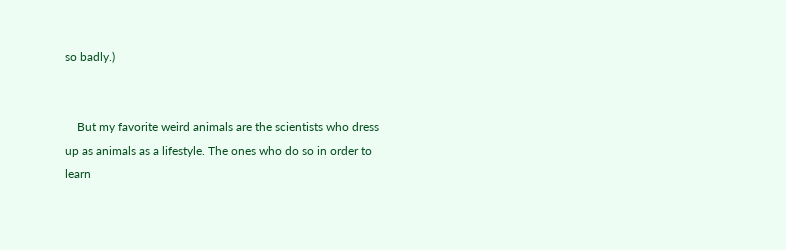so badly.)


    But my favorite weird animals are the scientists who dress up as animals as a lifestyle. The ones who do so in order to learn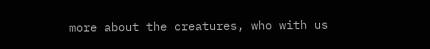more about the creatures, who with us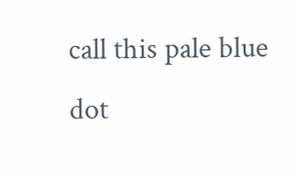call this pale blue dot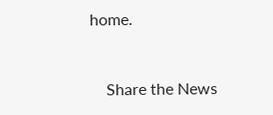home.



    Share the News